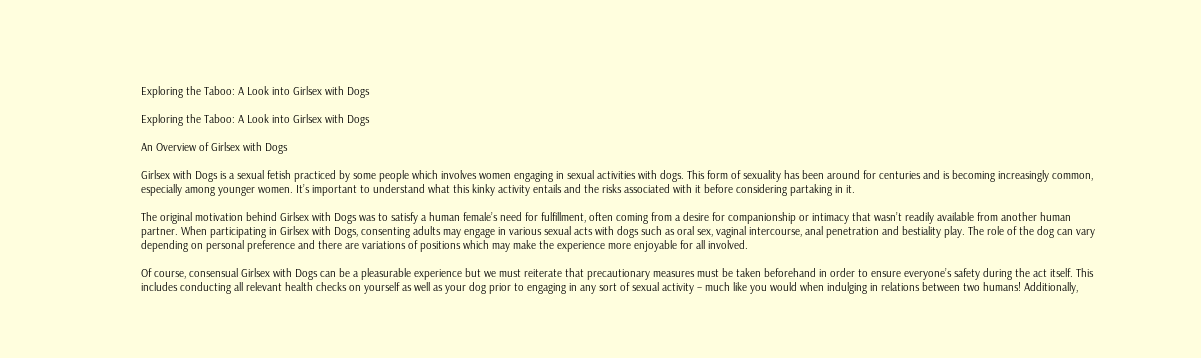Exploring the Taboo: A Look into Girlsex with Dogs

Exploring the Taboo: A Look into Girlsex with Dogs

An Overview of Girlsex with Dogs

Girlsex with Dogs is a sexual fetish practiced by some people which involves women engaging in sexual activities with dogs. This form of sexuality has been around for centuries and is becoming increasingly common, especially among younger women. It’s important to understand what this kinky activity entails and the risks associated with it before considering partaking in it.

The original motivation behind Girlsex with Dogs was to satisfy a human female’s need for fulfillment, often coming from a desire for companionship or intimacy that wasn’t readily available from another human partner. When participating in Girlsex with Dogs, consenting adults may engage in various sexual acts with dogs such as oral sex, vaginal intercourse, anal penetration and bestiality play. The role of the dog can vary depending on personal preference and there are variations of positions which may make the experience more enjoyable for all involved.

Of course, consensual Girlsex with Dogs can be a pleasurable experience but we must reiterate that precautionary measures must be taken beforehand in order to ensure everyone’s safety during the act itself. This includes conducting all relevant health checks on yourself as well as your dog prior to engaging in any sort of sexual activity – much like you would when indulging in relations between two humans! Additionally,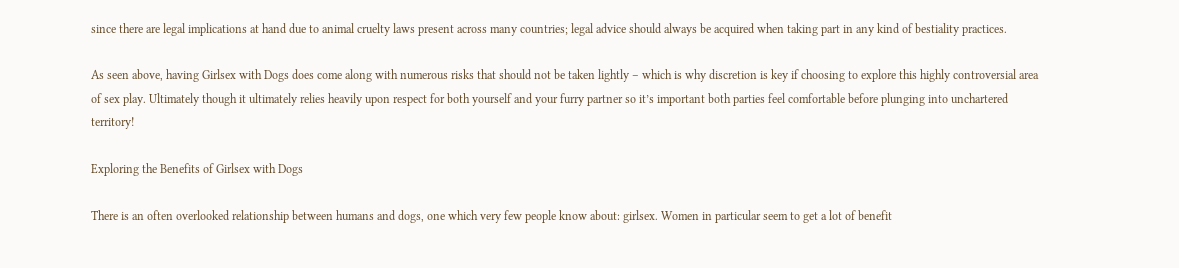since there are legal implications at hand due to animal cruelty laws present across many countries; legal advice should always be acquired when taking part in any kind of bestiality practices.

As seen above, having Girlsex with Dogs does come along with numerous risks that should not be taken lightly – which is why discretion is key if choosing to explore this highly controversial area of sex play. Ultimately though it ultimately relies heavily upon respect for both yourself and your furry partner so it’s important both parties feel comfortable before plunging into unchartered territory!

Exploring the Benefits of Girlsex with Dogs

There is an often overlooked relationship between humans and dogs, one which very few people know about: girlsex. Women in particular seem to get a lot of benefit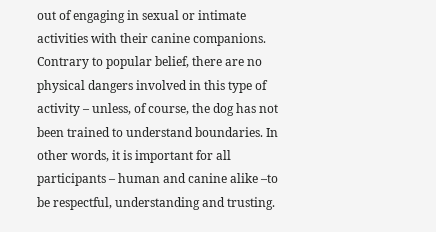out of engaging in sexual or intimate activities with their canine companions. Contrary to popular belief, there are no physical dangers involved in this type of activity – unless, of course, the dog has not been trained to understand boundaries. In other words, it is important for all participants – human and canine alike –to be respectful, understanding and trusting.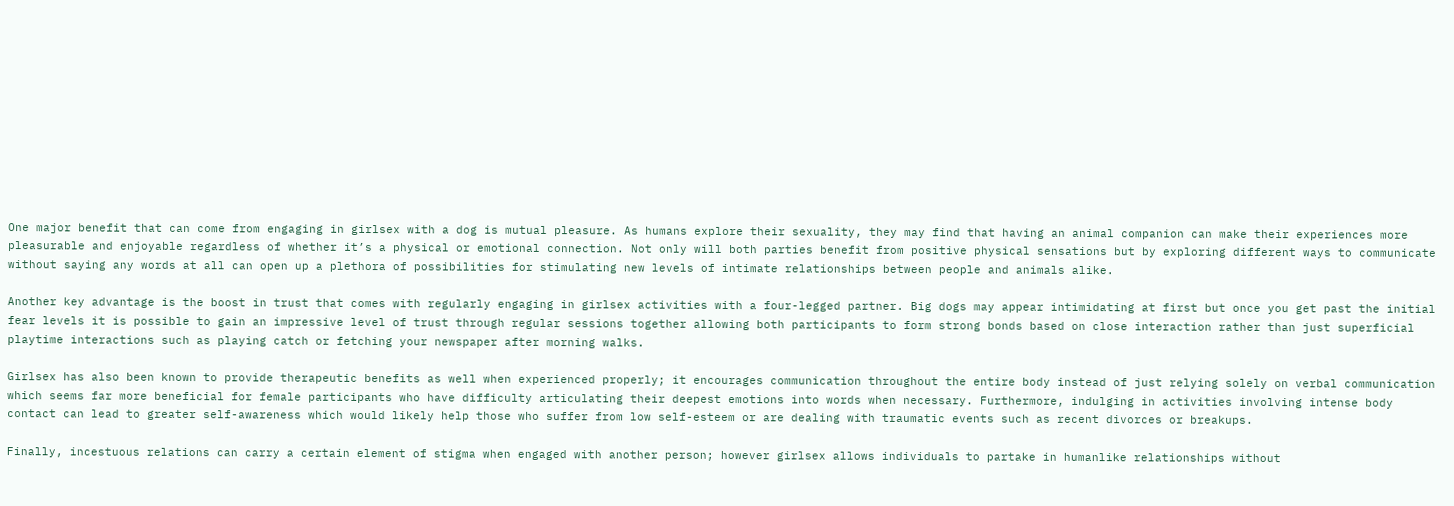One major benefit that can come from engaging in girlsex with a dog is mutual pleasure. As humans explore their sexuality, they may find that having an animal companion can make their experiences more pleasurable and enjoyable regardless of whether it’s a physical or emotional connection. Not only will both parties benefit from positive physical sensations but by exploring different ways to communicate without saying any words at all can open up a plethora of possibilities for stimulating new levels of intimate relationships between people and animals alike.

Another key advantage is the boost in trust that comes with regularly engaging in girlsex activities with a four-legged partner. Big dogs may appear intimidating at first but once you get past the initial fear levels it is possible to gain an impressive level of trust through regular sessions together allowing both participants to form strong bonds based on close interaction rather than just superficial playtime interactions such as playing catch or fetching your newspaper after morning walks.

Girlsex has also been known to provide therapeutic benefits as well when experienced properly; it encourages communication throughout the entire body instead of just relying solely on verbal communication which seems far more beneficial for female participants who have difficulty articulating their deepest emotions into words when necessary. Furthermore, indulging in activities involving intense body contact can lead to greater self-awareness which would likely help those who suffer from low self-esteem or are dealing with traumatic events such as recent divorces or breakups.

Finally, incestuous relations can carry a certain element of stigma when engaged with another person; however girlsex allows individuals to partake in humanlike relationships without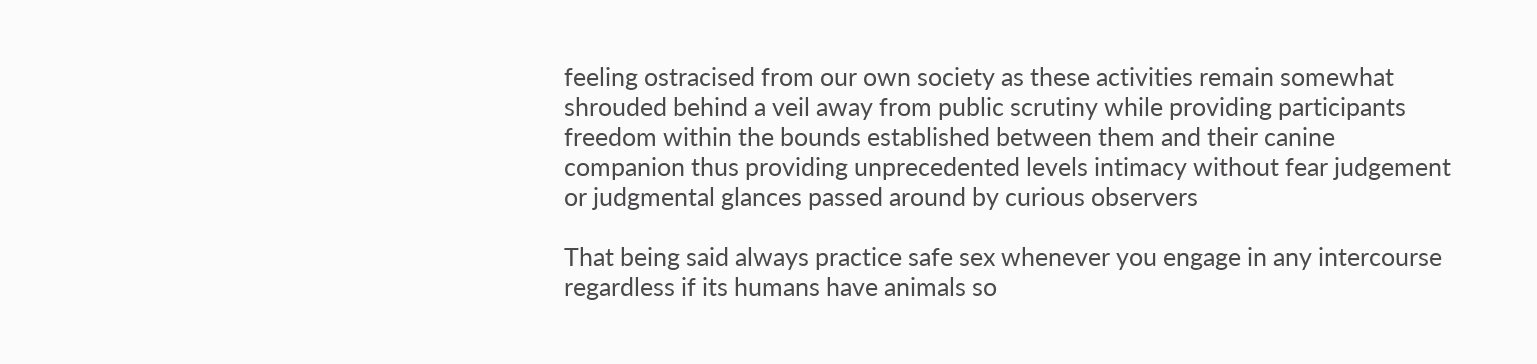feeling ostracised from our own society as these activities remain somewhat shrouded behind a veil away from public scrutiny while providing participants freedom within the bounds established between them and their canine companion thus providing unprecedented levels intimacy without fear judgement or judgmental glances passed around by curious observers

That being said always practice safe sex whenever you engage in any intercourse regardless if its humans have animals so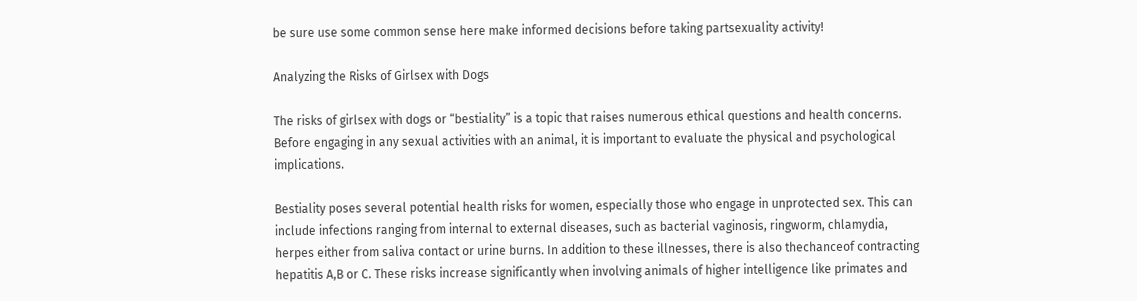be sure use some common sense here make informed decisions before taking partsexuality activity!

Analyzing the Risks of Girlsex with Dogs

The risks of girlsex with dogs or “bestiality” is a topic that raises numerous ethical questions and health concerns. Before engaging in any sexual activities with an animal, it is important to evaluate the physical and psychological implications.

Bestiality poses several potential health risks for women, especially those who engage in unprotected sex. This can include infections ranging from internal to external diseases, such as bacterial vaginosis, ringworm, chlamydia, herpes either from saliva contact or urine burns. In addition to these illnesses, there is also thechanceof contracting hepatitis A,B or C. These risks increase significantly when involving animals of higher intelligence like primates and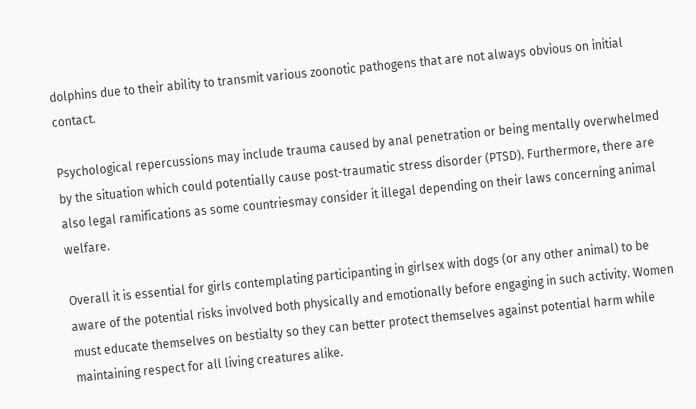dolphins due to their ability to transmit various zoonotic pathogens that are not always obvious on initial contact.

Psychological repercussions may include trauma caused by anal penetration or being mentally overwhelmed by the situation which could potentially cause post-traumatic stress disorder (PTSD). Furthermore, there are also legal ramifications as some countriesmay consider it illegal depending on their laws concerning animal welfare.

Overall it is essential for girls contemplating participanting in girlsex with dogs (or any other animal) to be aware of the potential risks involved both physically and emotionally before engaging in such activity. Women must educate themselves on bestialty so they can better protect themselves against potential harm while maintaining respect for all living creatures alike.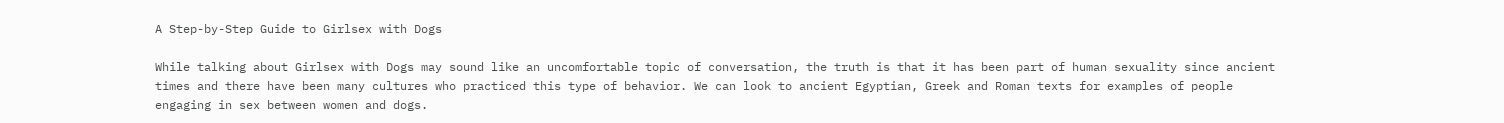A Step-by-Step Guide to Girlsex with Dogs

While talking about Girlsex with Dogs may sound like an uncomfortable topic of conversation, the truth is that it has been part of human sexuality since ancient times and there have been many cultures who practiced this type of behavior. We can look to ancient Egyptian, Greek and Roman texts for examples of people engaging in sex between women and dogs.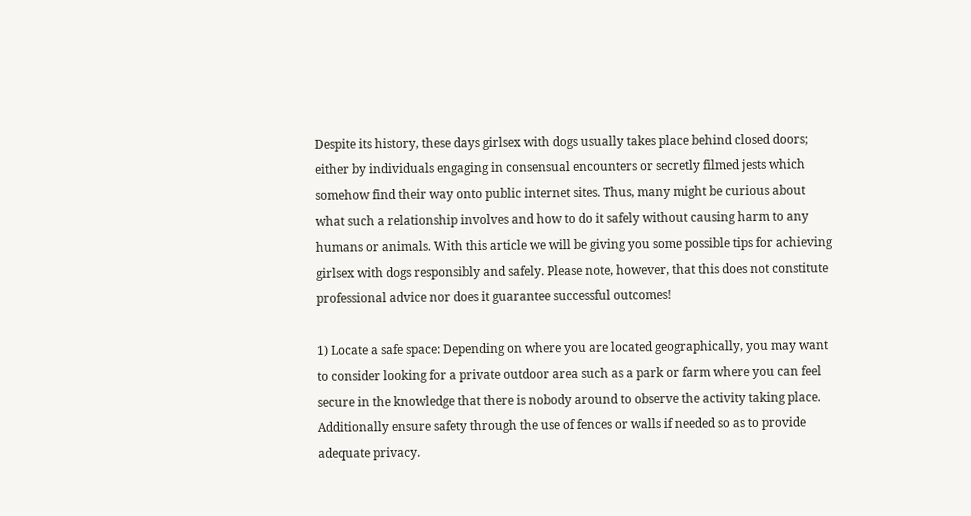Despite its history, these days girlsex with dogs usually takes place behind closed doors; either by individuals engaging in consensual encounters or secretly filmed jests which somehow find their way onto public internet sites. Thus, many might be curious about what such a relationship involves and how to do it safely without causing harm to any humans or animals. With this article we will be giving you some possible tips for achieving girlsex with dogs responsibly and safely. Please note, however, that this does not constitute professional advice nor does it guarantee successful outcomes!

1) Locate a safe space: Depending on where you are located geographically, you may want to consider looking for a private outdoor area such as a park or farm where you can feel secure in the knowledge that there is nobody around to observe the activity taking place. Additionally ensure safety through the use of fences or walls if needed so as to provide adequate privacy.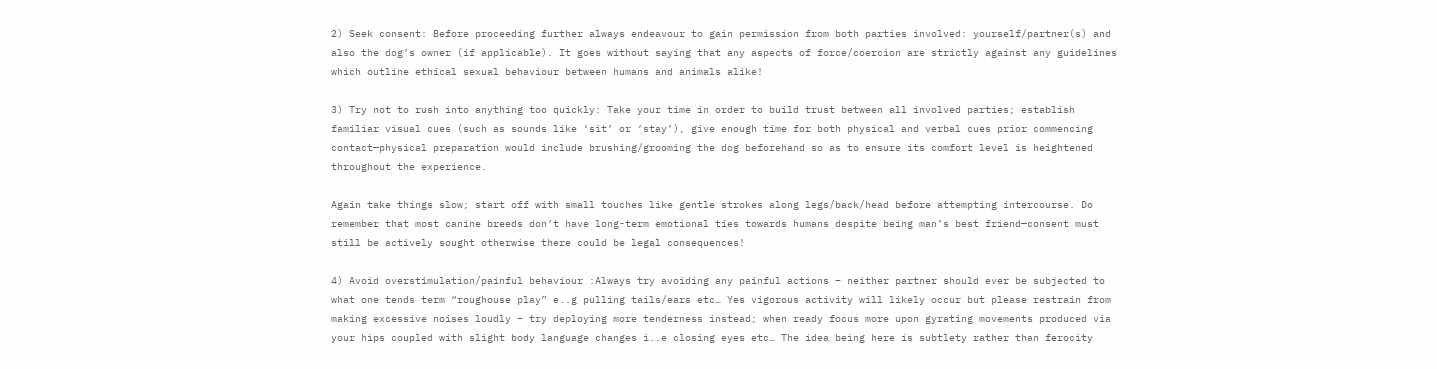2) Seek consent: Before proceeding further always endeavour to gain permission from both parties involved: yourself/partner(s) and also the dog’s owner (if applicable). It goes without saying that any aspects of force/coercion are strictly against any guidelines which outline ethical sexual behaviour between humans and animals alike!

3) Try not to rush into anything too quickly: Take your time in order to build trust between all involved parties; establish familiar visual cues (such as sounds like ‘sit’ or ‘stay’), give enough time for both physical and verbal cues prior commencing contact—physical preparation would include brushing/grooming the dog beforehand so as to ensure its comfort level is heightened throughout the experience.

Again take things slow; start off with small touches like gentle strokes along legs/back/head before attempting intercourse. Do remember that most canine breeds don’t have long-term emotional ties towards humans despite being man’s best friend—consent must still be actively sought otherwise there could be legal consequences!

4) Avoid overstimulation/painful behaviour :Always try avoiding any painful actions – neither partner should ever be subjected to what one tends term “roughouse play” e..g pulling tails/ears etc… Yes vigorous activity will likely occur but please restrain from making excessive noises loudly – try deploying more tenderness instead; when ready focus more upon gyrating movements produced via your hips coupled with slight body language changes i..e closing eyes etc… The idea being here is subtlety rather than ferocity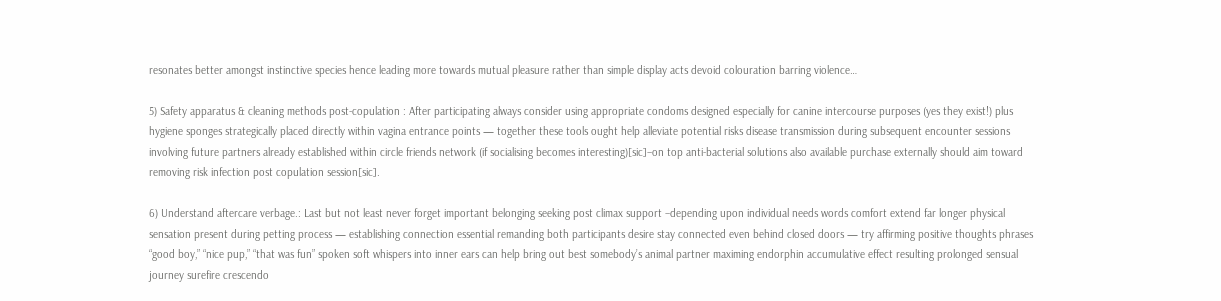resonates better amongst instinctive species hence leading more towards mutual pleasure rather than simple display acts devoid colouration barring violence…

5) Safety apparatus & cleaning methods post-copulation : After participating always consider using appropriate condoms designed especially for canine intercourse purposes (yes they exist!) plus hygiene sponges strategically placed directly within vagina entrance points — together these tools ought help alleviate potential risks disease transmission during subsequent encounter sessions involving future partners already established within circle friends network (if socialising becomes interesting)[sic]–on top anti-bacterial solutions also available purchase externally should aim toward removing risk infection post copulation session[sic].

6) Understand aftercare verbage.: Last but not least never forget important belonging seeking post climax support –depending upon individual needs words comfort extend far longer physical sensation present during petting process — establishing connection essential remanding both participants desire stay connected even behind closed doors — try affirming positive thoughts phrases “good boy,” “nice pup,” “that was fun” spoken soft whispers into inner ears can help bring out best somebody’s animal partner maximing endorphin accumulative effect resulting prolonged sensual journey surefire crescendo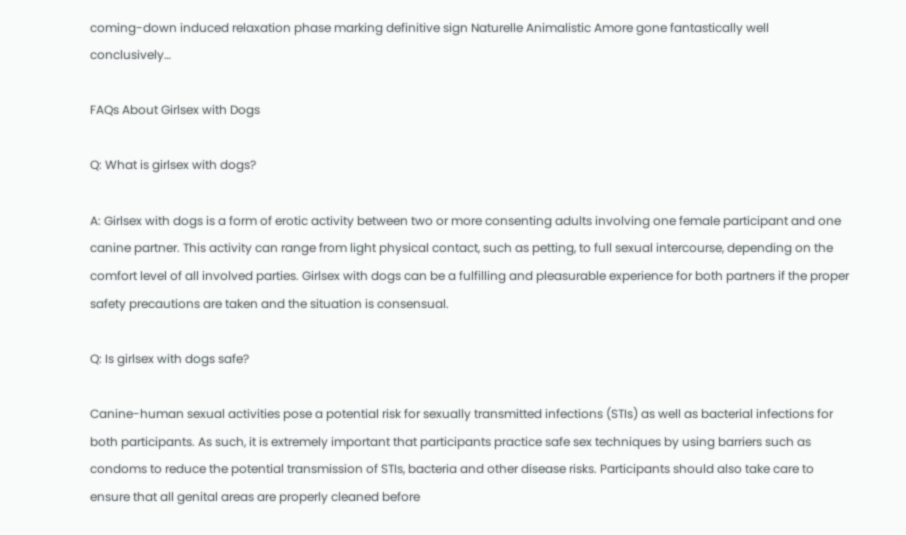coming-down induced relaxation phase marking definitive sign Naturelle Animalistic Amore gone fantastically well conclusively…

FAQs About Girlsex with Dogs

Q: What is girlsex with dogs?

A: Girlsex with dogs is a form of erotic activity between two or more consenting adults involving one female participant and one canine partner. This activity can range from light physical contact, such as petting, to full sexual intercourse, depending on the comfort level of all involved parties. Girlsex with dogs can be a fulfilling and pleasurable experience for both partners if the proper safety precautions are taken and the situation is consensual.

Q: Is girlsex with dogs safe?

Canine-human sexual activities pose a potential risk for sexually transmitted infections (STIs) as well as bacterial infections for both participants. As such, it is extremely important that participants practice safe sex techniques by using barriers such as condoms to reduce the potential transmission of STIs, bacteria and other disease risks. Participants should also take care to ensure that all genital areas are properly cleaned before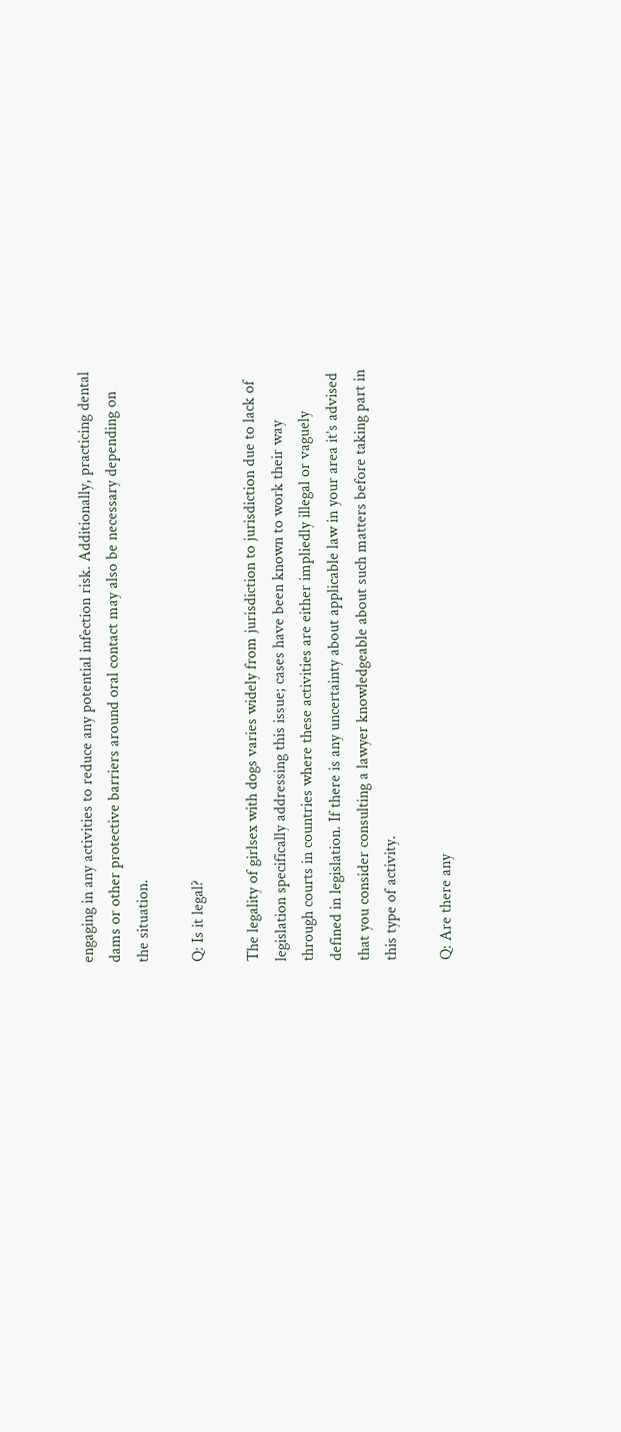engaging in any activities to reduce any potential infection risk. Additionally, practicing dental dams or other protective barriers around oral contact may also be necessary depending on the situation.

Q: Is it legal?

The legality of girlsex with dogs varies widely from jurisdiction to jurisdiction due to lack of legislation specifically addressing this issue; cases have been known to work their way through courts in countries where these activities are either impliedly illegal or vaguely defined in legislation. If there is any uncertainty about applicable law in your area it’s advised that you consider consulting a lawyer knowledgeable about such matters before taking part in this type of activity.

Q: Are there any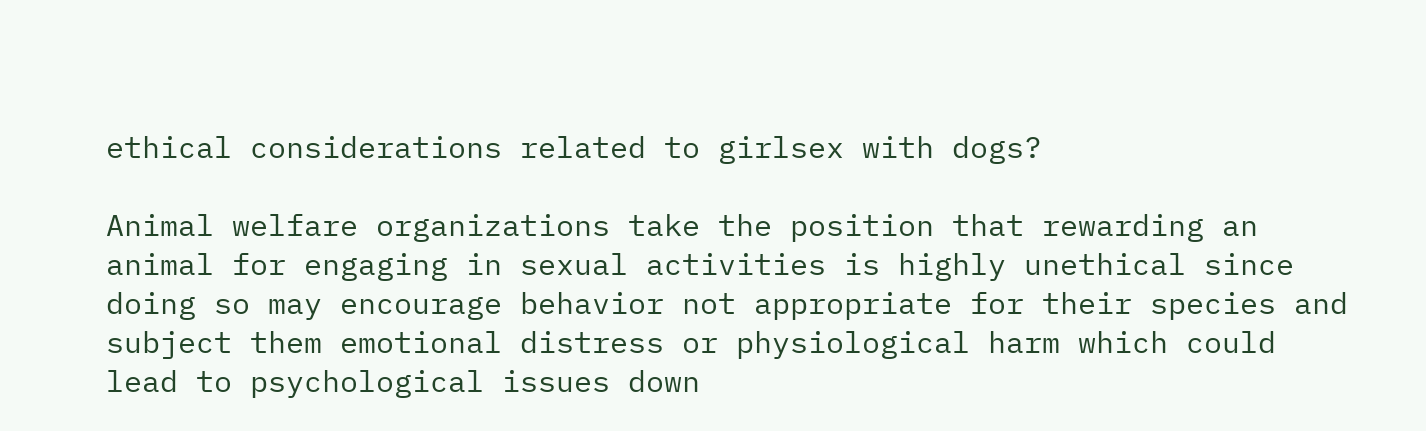ethical considerations related to girlsex with dogs?

Animal welfare organizations take the position that rewarding an animal for engaging in sexual activities is highly unethical since doing so may encourage behavior not appropriate for their species and subject them emotional distress or physiological harm which could lead to psychological issues down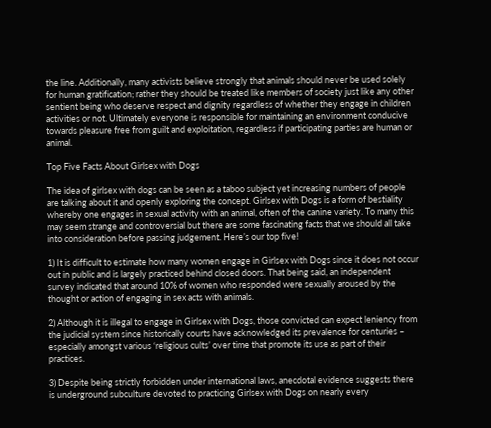the line. Additionally, many activists believe strongly that animals should never be used solely for human gratification; rather they should be treated like members of society just like any other sentient being who deserve respect and dignity regardless of whether they engage in children activities or not. Ultimately everyone is responsible for maintaining an environment conducive towards pleasure free from guilt and exploitation, regardless if participating parties are human or animal.

Top Five Facts About Girlsex with Dogs

The idea of girlsex with dogs can be seen as a taboo subject yet increasing numbers of people are talking about it and openly exploring the concept. Girlsex with Dogs is a form of bestiality whereby one engages in sexual activity with an animal, often of the canine variety. To many this may seem strange and controversial but there are some fascinating facts that we should all take into consideration before passing judgement. Here’s our top five!

1) It is difficult to estimate how many women engage in Girlsex with Dogs since it does not occur out in public and is largely practiced behind closed doors. That being said, an independent survey indicated that around 10% of women who responded were sexually aroused by the thought or action of engaging in sex acts with animals.

2) Although it is illegal to engage in Girlsex with Dogs, those convicted can expect leniency from the judicial system since historically courts have acknowledged its prevalence for centuries – especially amongst various ‘religious cults’ over time that promote its use as part of their practices.

3) Despite being strictly forbidden under international laws, anecdotal evidence suggests there is underground subculture devoted to practicing Girlsex with Dogs on nearly every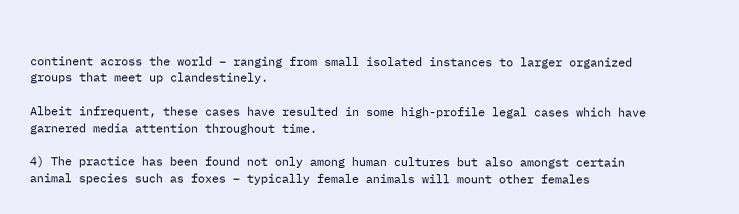continent across the world – ranging from small isolated instances to larger organized groups that meet up clandestinely.

Albeit infrequent, these cases have resulted in some high-profile legal cases which have garnered media attention throughout time.

4) The practice has been found not only among human cultures but also amongst certain animal species such as foxes – typically female animals will mount other females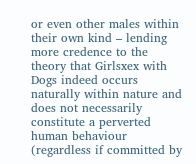or even other males within their own kind – lending more credence to the theory that Girlsxex with Dogs indeed occurs naturally within nature and does not necessarily constitute a perverted human behaviour (regardless if committed by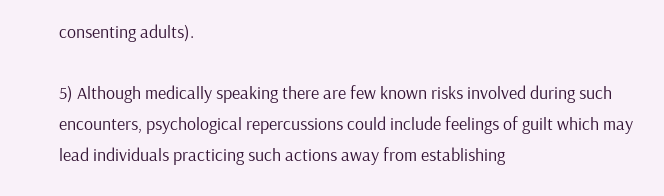consenting adults).

5) Although medically speaking there are few known risks involved during such encounters, psychological repercussions could include feelings of guilt which may lead individuals practicing such actions away from establishing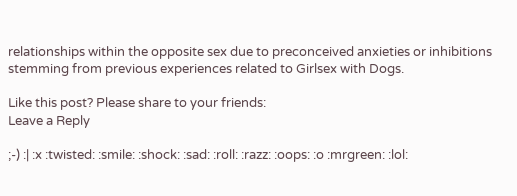relationships within the opposite sex due to preconceived anxieties or inhibitions stemming from previous experiences related to Girlsex with Dogs.

Like this post? Please share to your friends:
Leave a Reply

;-) :| :x :twisted: :smile: :shock: :sad: :roll: :razz: :oops: :o :mrgreen: :lol: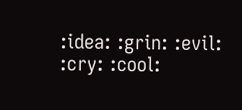:idea: :grin: :evil: :cry: :cool: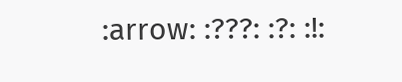:arrow: :???: :?: :!: